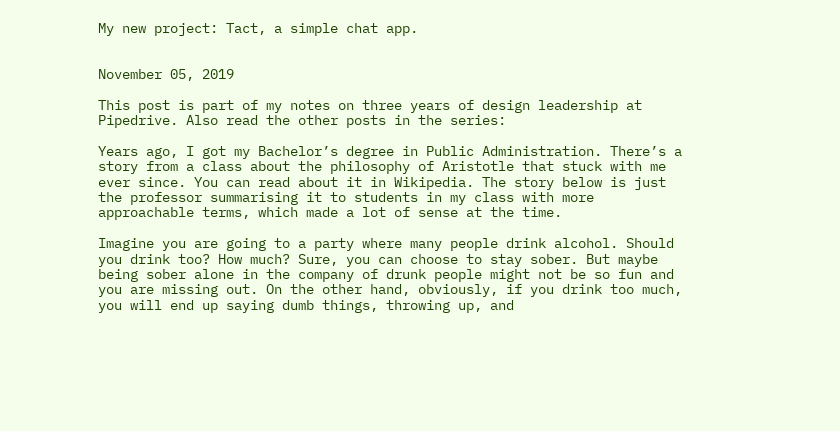My new project: Tact, a simple chat app.


November 05, 2019

This post is part of my notes on three years of design leadership at Pipedrive. Also read the other posts in the series:

Years ago, I got my Bachelor’s degree in Public Administration. There’s a story from a class about the philosophy of Aristotle that stuck with me ever since. You can read about it in Wikipedia. The story below is just the professor summarising it to students in my class with more approachable terms, which made a lot of sense at the time.

Imagine you are going to a party where many people drink alcohol. Should you drink too? How much? Sure, you can choose to stay sober. But maybe being sober alone in the company of drunk people might not be so fun and you are missing out. On the other hand, obviously, if you drink too much, you will end up saying dumb things, throwing up, and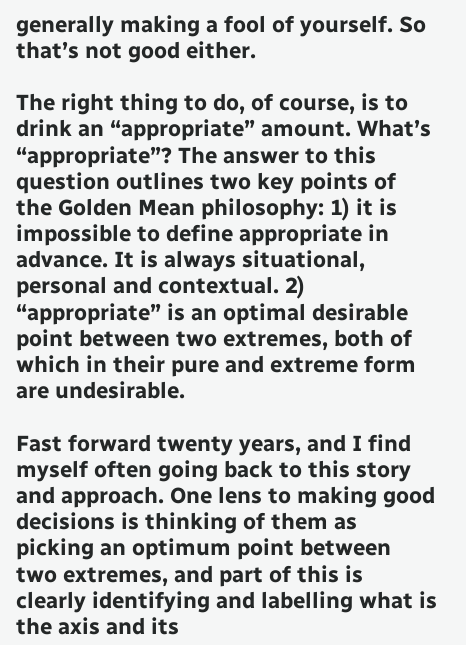generally making a fool of yourself. So that’s not good either.

The right thing to do, of course, is to drink an “appropriate” amount. What’s “appropriate”? The answer to this question outlines two key points of the Golden Mean philosophy: 1) it is impossible to define appropriate in advance. It is always situational, personal and contextual. 2) “appropriate” is an optimal desirable point between two extremes, both of which in their pure and extreme form are undesirable.

Fast forward twenty years, and I find myself often going back to this story and approach. One lens to making good decisions is thinking of them as picking an optimum point between two extremes, and part of this is clearly identifying and labelling what is the axis and its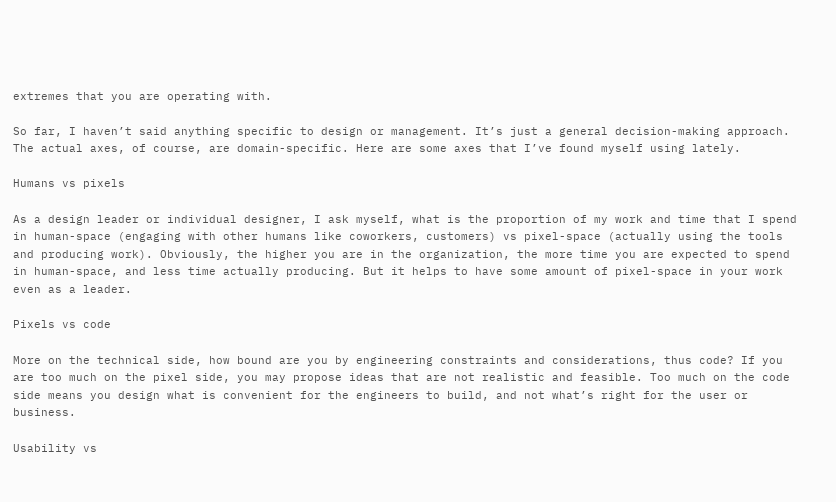extremes that you are operating with.

So far, I haven’t said anything specific to design or management. It’s just a general decision-making approach. The actual axes, of course, are domain-specific. Here are some axes that I’ve found myself using lately.

Humans vs pixels

As a design leader or individual designer, I ask myself, what is the proportion of my work and time that I spend in human-space (engaging with other humans like coworkers, customers) vs pixel-space (actually using the tools and producing work). Obviously, the higher you are in the organization, the more time you are expected to spend in human-space, and less time actually producing. But it helps to have some amount of pixel-space in your work even as a leader.

Pixels vs code

More on the technical side, how bound are you by engineering constraints and considerations, thus code? If you are too much on the pixel side, you may propose ideas that are not realistic and feasible. Too much on the code side means you design what is convenient for the engineers to build, and not what’s right for the user or business.

Usability vs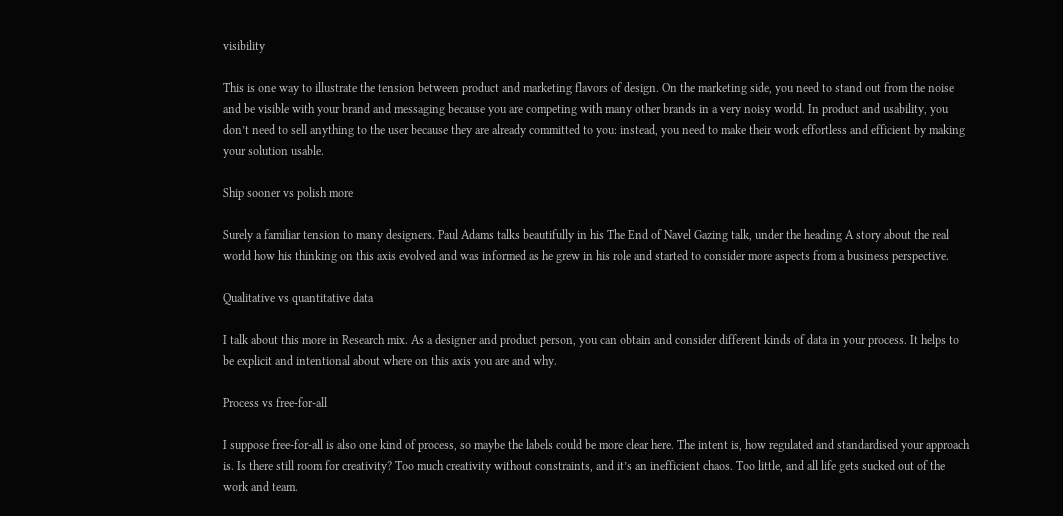visibility

This is one way to illustrate the tension between product and marketing flavors of design. On the marketing side, you need to stand out from the noise and be visible with your brand and messaging because you are competing with many other brands in a very noisy world. In product and usability, you don’t need to sell anything to the user because they are already committed to you: instead, you need to make their work effortless and efficient by making your solution usable.

Ship sooner vs polish more

Surely a familiar tension to many designers. Paul Adams talks beautifully in his The End of Navel Gazing talk, under the heading A story about the real world how his thinking on this axis evolved and was informed as he grew in his role and started to consider more aspects from a business perspective.

Qualitative vs quantitative data

I talk about this more in Research mix. As a designer and product person, you can obtain and consider different kinds of data in your process. It helps to be explicit and intentional about where on this axis you are and why.

Process vs free-for-all

I suppose free-for-all is also one kind of process, so maybe the labels could be more clear here. The intent is, how regulated and standardised your approach is. Is there still room for creativity? Too much creativity without constraints, and it’s an inefficient chaos. Too little, and all life gets sucked out of the work and team.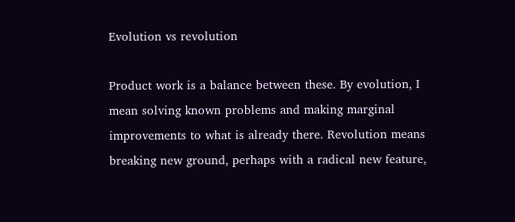Evolution vs revolution

Product work is a balance between these. By evolution, I mean solving known problems and making marginal improvements to what is already there. Revolution means breaking new ground, perhaps with a radical new feature,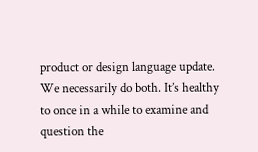product or design language update. We necessarily do both. It’s healthy to once in a while to examine and question the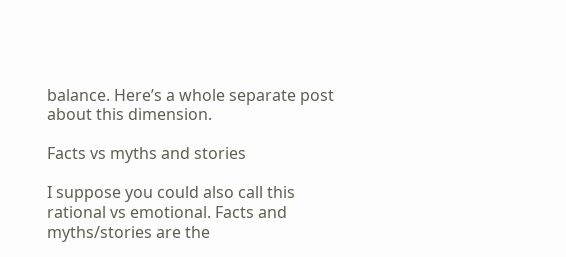balance. Here’s a whole separate post about this dimension.

Facts vs myths and stories

I suppose you could also call this rational vs emotional. Facts and myths/stories are the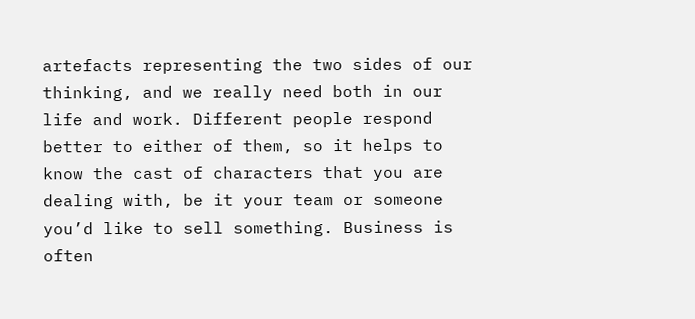artefacts representing the two sides of our thinking, and we really need both in our life and work. Different people respond better to either of them, so it helps to know the cast of characters that you are dealing with, be it your team or someone you’d like to sell something. Business is often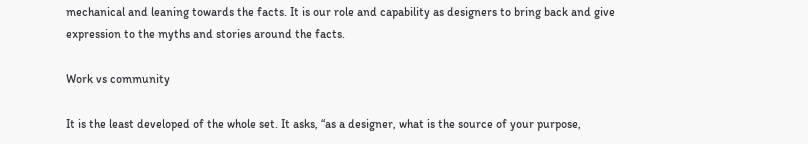mechanical and leaning towards the facts. It is our role and capability as designers to bring back and give expression to the myths and stories around the facts.

Work vs community

It is the least developed of the whole set. It asks, “as a designer, what is the source of your purpose,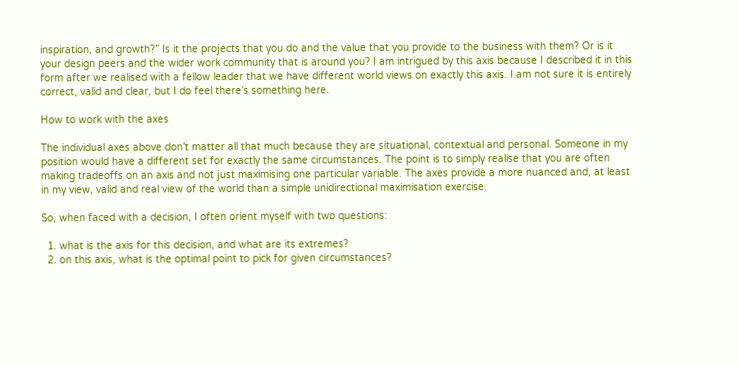inspiration, and growth?” Is it the projects that you do and the value that you provide to the business with them? Or is it your design peers and the wider work community that is around you? I am intrigued by this axis because I described it in this form after we realised with a fellow leader that we have different world views on exactly this axis. I am not sure it is entirely correct, valid and clear, but I do feel there’s something here.

How to work with the axes

The individual axes above don’t matter all that much because they are situational, contextual and personal. Someone in my position would have a different set for exactly the same circumstances. The point is to simply realise that you are often making tradeoffs on an axis and not just maximising one particular variable. The axes provide a more nuanced and, at least in my view, valid and real view of the world than a simple unidirectional maximisation exercise.

So, when faced with a decision, I often orient myself with two questions:

  1. what is the axis for this decision, and what are its extremes?
  2. on this axis, what is the optimal point to pick for given circumstances?